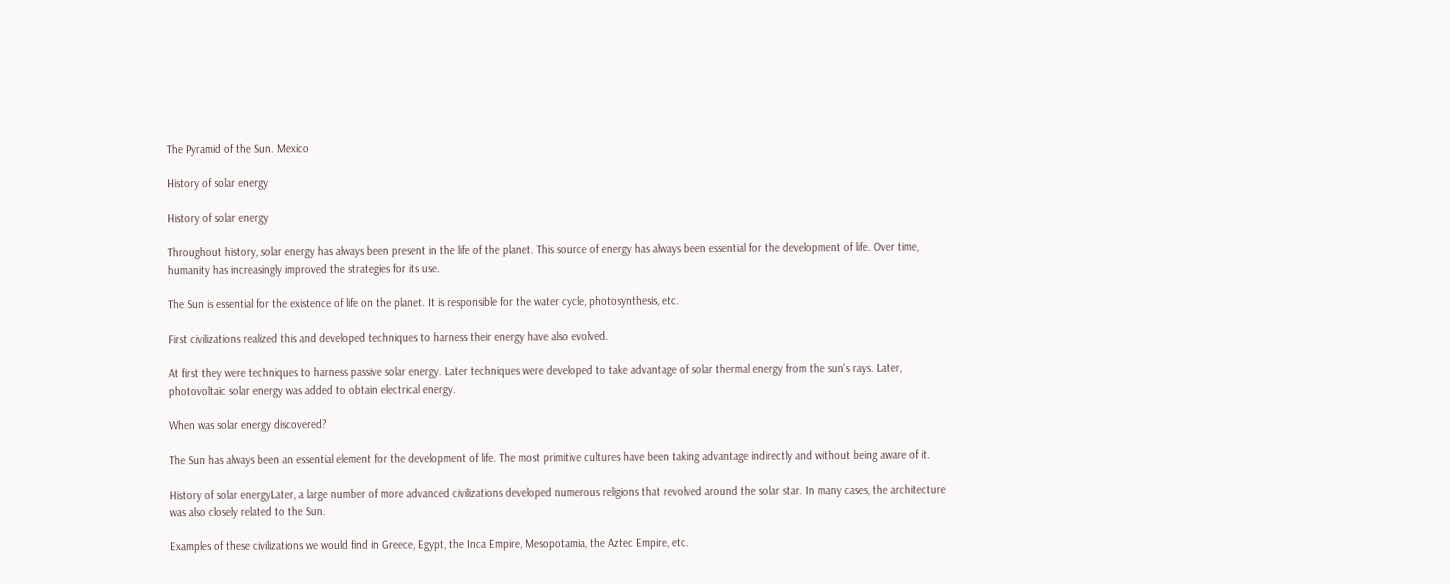The Pyramid of the Sun. Mexico

History of solar energy

History of solar energy

Throughout history, solar energy has always been present in the life of the planet. This source of energy has always been essential for the development of life. Over time, humanity has increasingly improved the strategies for its use.

The Sun is essential for the existence of life on the planet. It is responsible for the water cycle, photosynthesis, etc.

First civilizations realized this and developed techniques to harness their energy have also evolved.

At first they were techniques to harness passive solar energy. Later techniques were developed to take advantage of solar thermal energy from the sun's rays. Later, photovoltaic solar energy was added to obtain electrical energy.

When was solar energy discovered?

The Sun has always been an essential element for the development of life. The most primitive cultures have been taking advantage indirectly and without being aware of it.

History of solar energyLater, a large number of more advanced civilizations developed numerous religions that revolved around the solar star. In many cases, the architecture was also closely related to the Sun.

Examples of these civilizations we would find in Greece, Egypt, the Inca Empire, Mesopotamia, the Aztec Empire, etc.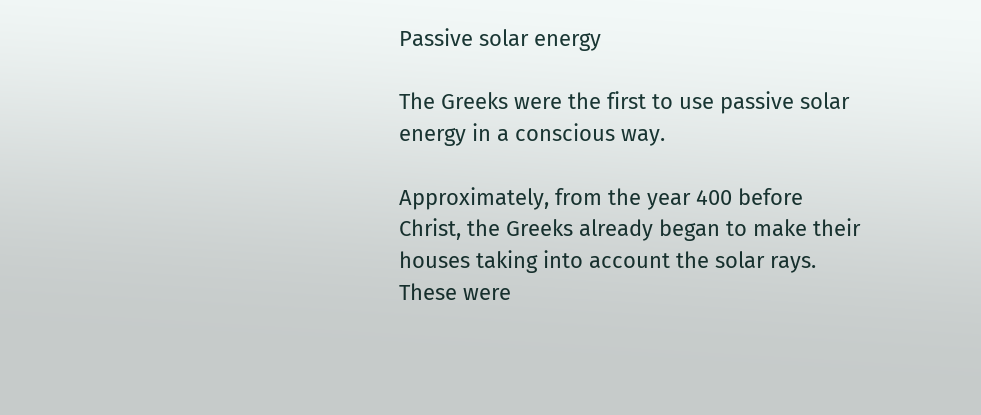Passive solar energy

The Greeks were the first to use passive solar energy in a conscious way.

Approximately, from the year 400 before Christ, the Greeks already began to make their houses taking into account the solar rays. These were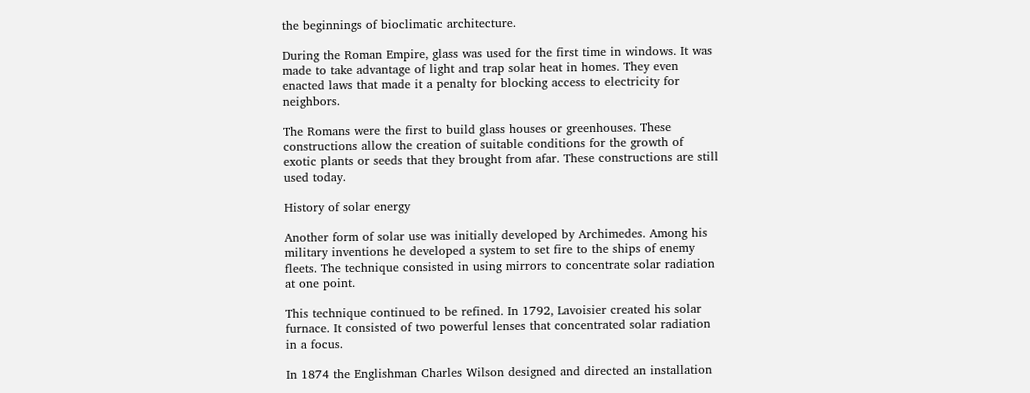the beginnings of bioclimatic architecture.

During the Roman Empire, glass was used for the first time in windows. It was made to take advantage of light and trap solar heat in homes. They even enacted laws that made it a penalty for blocking access to electricity for neighbors.

The Romans were the first to build glass houses or greenhouses. These constructions allow the creation of suitable conditions for the growth of exotic plants or seeds that they brought from afar. These constructions are still used today.

History of solar energy

Another form of solar use was initially developed by Archimedes. Among his military inventions he developed a system to set fire to the ships of enemy fleets. The technique consisted in using mirrors to concentrate solar radiation at one point.

This technique continued to be refined. In 1792, Lavoisier created his solar furnace. It consisted of two powerful lenses that concentrated solar radiation in a focus.

In 1874 the Englishman Charles Wilson designed and directed an installation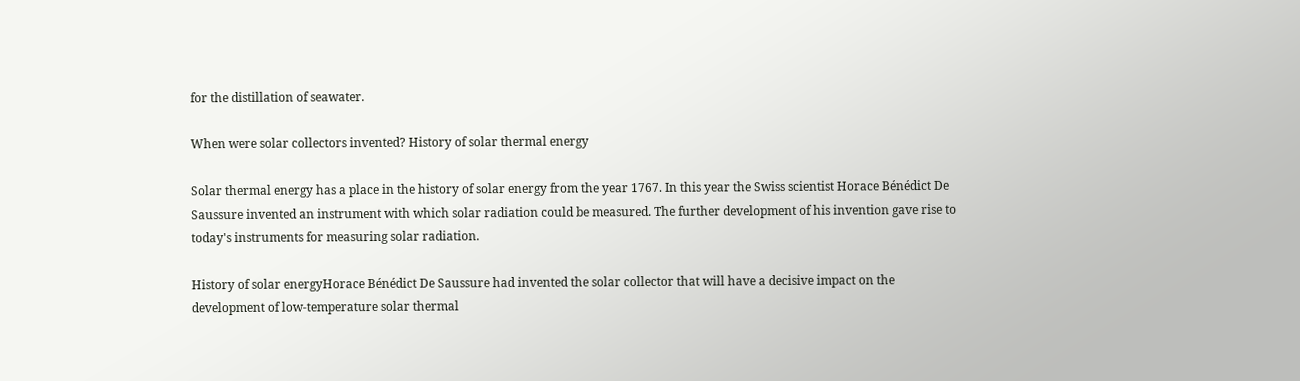for the distillation of seawater.

When were solar collectors invented? History of solar thermal energy

Solar thermal energy has a place in the history of solar energy from the year 1767. In this year the Swiss scientist Horace Bénédict De Saussure invented an instrument with which solar radiation could be measured. The further development of his invention gave rise to today's instruments for measuring solar radiation.

History of solar energyHorace Bénédict De Saussure had invented the solar collector that will have a decisive impact on the development of low-temperature solar thermal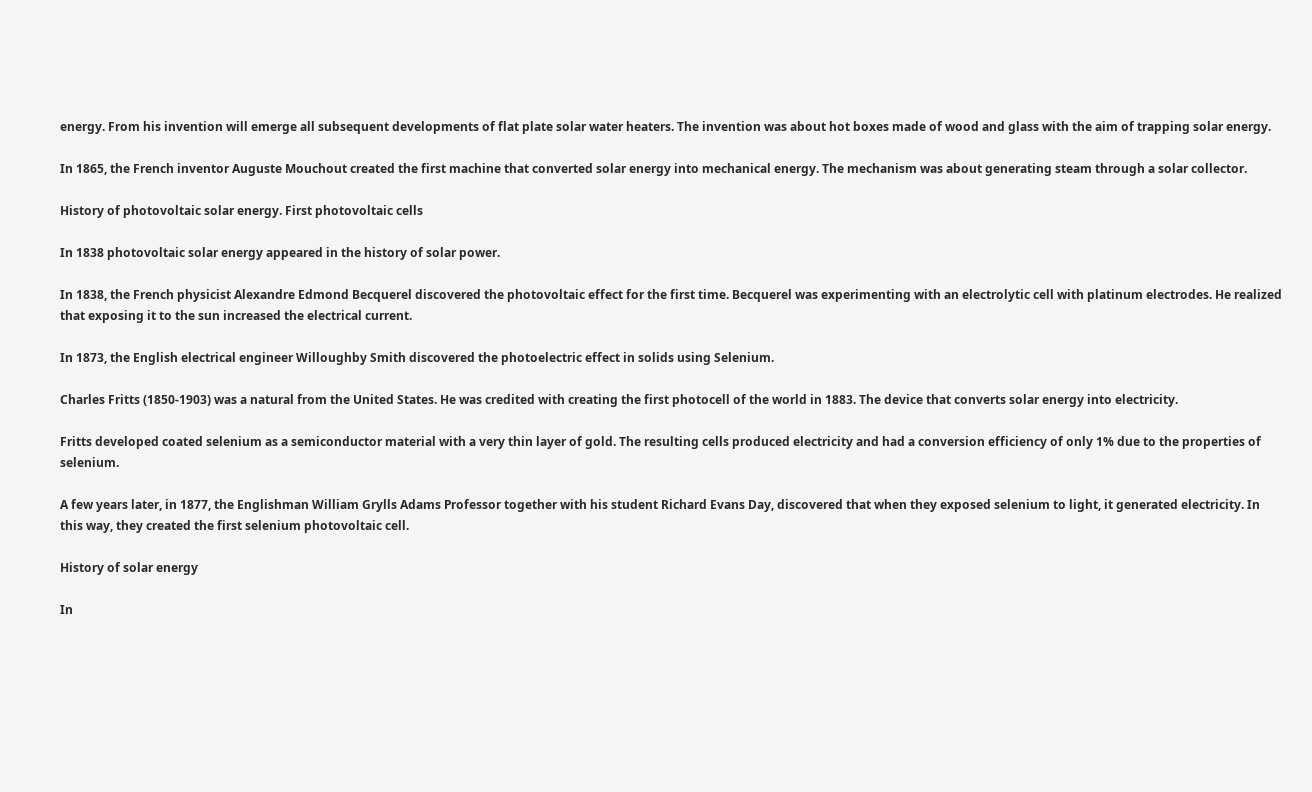energy. From his invention will emerge all subsequent developments of flat plate solar water heaters. The invention was about hot boxes made of wood and glass with the aim of trapping solar energy.

In 1865, the French inventor Auguste Mouchout created the first machine that converted solar energy into mechanical energy. The mechanism was about generating steam through a solar collector.

History of photovoltaic solar energy. First photovoltaic cells

In 1838 photovoltaic solar energy appeared in the history of solar power.

In 1838, the French physicist Alexandre Edmond Becquerel discovered the photovoltaic effect for the first time. Becquerel was experimenting with an electrolytic cell with platinum electrodes. He realized that exposing it to the sun increased the electrical current.

In 1873, the English electrical engineer Willoughby Smith discovered the photoelectric effect in solids using Selenium.

Charles Fritts (1850-1903) was a natural from the United States. He was credited with creating the first photocell of the world in 1883. The device that converts solar energy into electricity.

Fritts developed coated selenium as a semiconductor material with a very thin layer of gold. The resulting cells produced electricity and had a conversion efficiency of only 1% due to the properties of selenium.

A few years later, in 1877, the Englishman William Grylls Adams Professor together with his student Richard Evans Day, discovered that when they exposed selenium to light, it generated electricity. In this way, they created the first selenium photovoltaic cell.

History of solar energy

In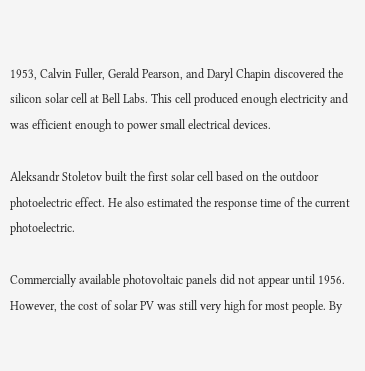1953, Calvin Fuller, Gerald Pearson, and Daryl Chapin discovered the silicon solar cell at Bell Labs. This cell produced enough electricity and was efficient enough to power small electrical devices.

Aleksandr Stoletov built the first solar cell based on the outdoor photoelectric effect. He also estimated the response time of the current photoelectric.

Commercially available photovoltaic panels did not appear until 1956. However, the cost of solar PV was still very high for most people. By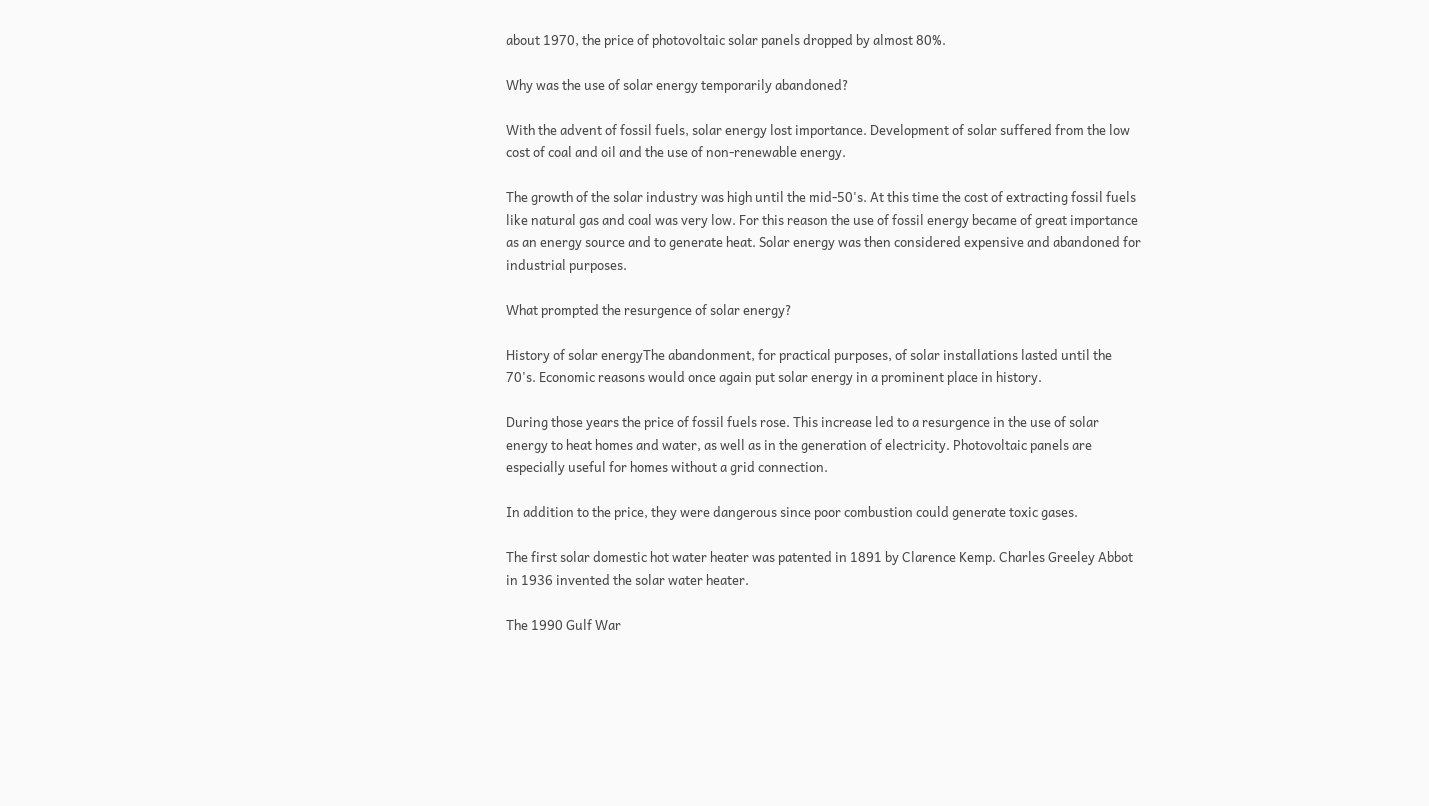about 1970, the price of photovoltaic solar panels dropped by almost 80%.

Why was the use of solar energy temporarily abandoned?

With the advent of fossil fuels, solar energy lost importance. Development of solar suffered from the low cost of coal and oil and the use of non-renewable energy.

The growth of the solar industry was high until the mid-50's. At this time the cost of extracting fossil fuels like natural gas and coal was very low. For this reason the use of fossil energy became of great importance as an energy source and to generate heat. Solar energy was then considered expensive and abandoned for industrial purposes.

What prompted the resurgence of solar energy?

History of solar energyThe abandonment, for practical purposes, of solar installations lasted until the 70's. Economic reasons would once again put solar energy in a prominent place in history.

During those years the price of fossil fuels rose. This increase led to a resurgence in the use of solar energy to heat homes and water, as well as in the generation of electricity. Photovoltaic panels are especially useful for homes without a grid connection.

In addition to the price, they were dangerous since poor combustion could generate toxic gases.

The first solar domestic hot water heater was patented in 1891 by Clarence Kemp. Charles Greeley Abbot in 1936 invented the solar water heater.

The 1990 Gulf War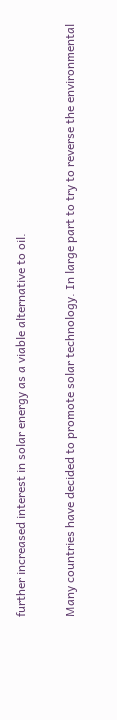further increased interest in solar energy as a viable alternative to oil.

Many countries have decided to promote solar technology. In large part to try to reverse the environmental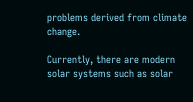problems derived from climate change.

Currently, there are modern solar systems such as solar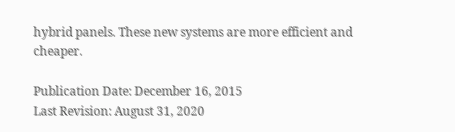hybrid panels. These new systems are more efficient and cheaper.

Publication Date: December 16, 2015
Last Revision: August 31, 2020